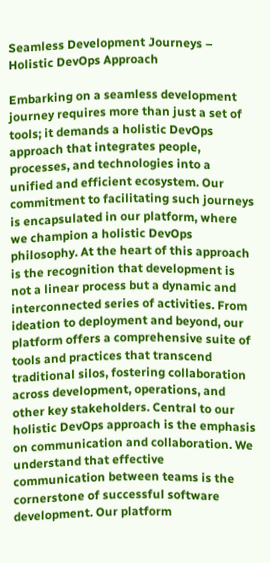Seamless Development Journeys – Holistic DevOps Approach

Embarking on a seamless development journey requires more than just a set of tools; it demands a holistic DevOps approach that integrates people, processes, and technologies into a unified and efficient ecosystem. Our commitment to facilitating such journeys is encapsulated in our platform, where we champion a holistic DevOps philosophy. At the heart of this approach is the recognition that development is not a linear process but a dynamic and interconnected series of activities. From ideation to deployment and beyond, our platform offers a comprehensive suite of tools and practices that transcend traditional silos, fostering collaboration across development, operations, and other key stakeholders. Central to our holistic DevOps approach is the emphasis on communication and collaboration. We understand that effective communication between teams is the cornerstone of successful software development. Our platform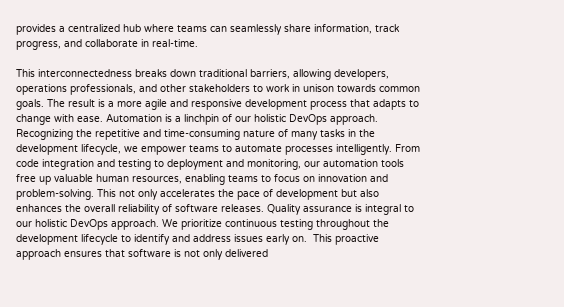provides a centralized hub where teams can seamlessly share information, track progress, and collaborate in real-time.

This interconnectedness breaks down traditional barriers, allowing developers, operations professionals, and other stakeholders to work in unison towards common goals. The result is a more agile and responsive development process that adapts to change with ease. Automation is a linchpin of our holistic DevOps approach. Recognizing the repetitive and time-consuming nature of many tasks in the development lifecycle, we empower teams to automate processes intelligently. From code integration and testing to deployment and monitoring, our automation tools free up valuable human resources, enabling teams to focus on innovation and problem-solving. This not only accelerates the pace of development but also enhances the overall reliability of software releases. Quality assurance is integral to our holistic DevOps approach. We prioritize continuous testing throughout the development lifecycle to identify and address issues early on.  This proactive approach ensures that software is not only delivered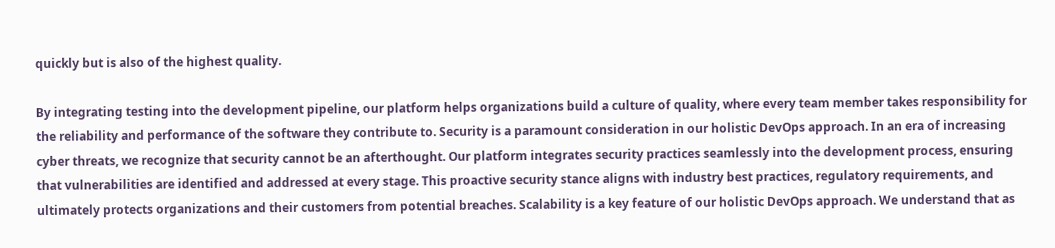quickly but is also of the highest quality.

By integrating testing into the development pipeline, our platform helps organizations build a culture of quality, where every team member takes responsibility for the reliability and performance of the software they contribute to. Security is a paramount consideration in our holistic DevOps approach. In an era of increasing cyber threats, we recognize that security cannot be an afterthought. Our platform integrates security practices seamlessly into the development process, ensuring that vulnerabilities are identified and addressed at every stage. This proactive security stance aligns with industry best practices, regulatory requirements, and ultimately protects organizations and their customers from potential breaches. Scalability is a key feature of our holistic DevOps approach. We understand that as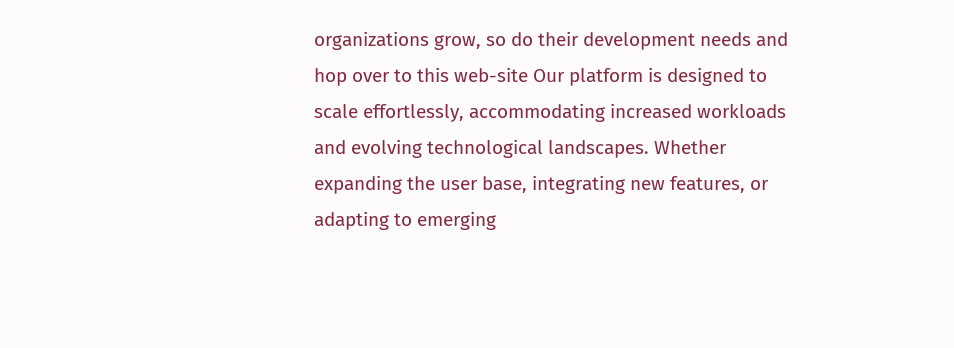organizations grow, so do their development needs and hop over to this web-site Our platform is designed to scale effortlessly, accommodating increased workloads and evolving technological landscapes. Whether expanding the user base, integrating new features, or adapting to emerging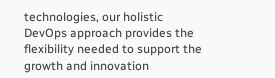technologies, our holistic DevOps approach provides the flexibility needed to support the growth and innovation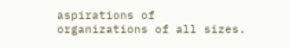aspirations of organizations of all sizes.